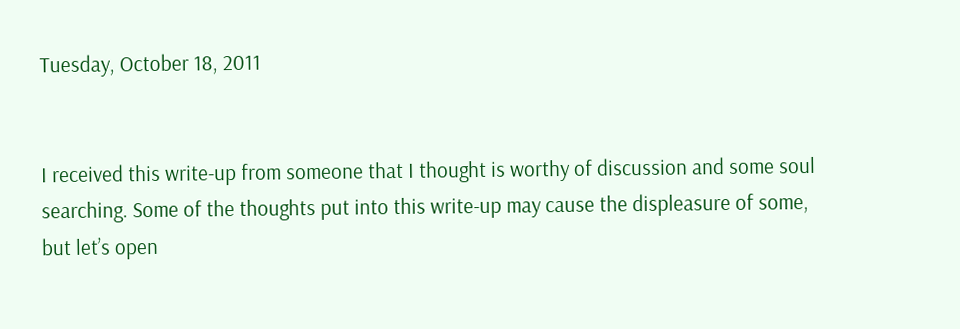Tuesday, October 18, 2011


I received this write-up from someone that I thought is worthy of discussion and some soul searching. Some of the thoughts put into this write-up may cause the displeasure of some, but let’s open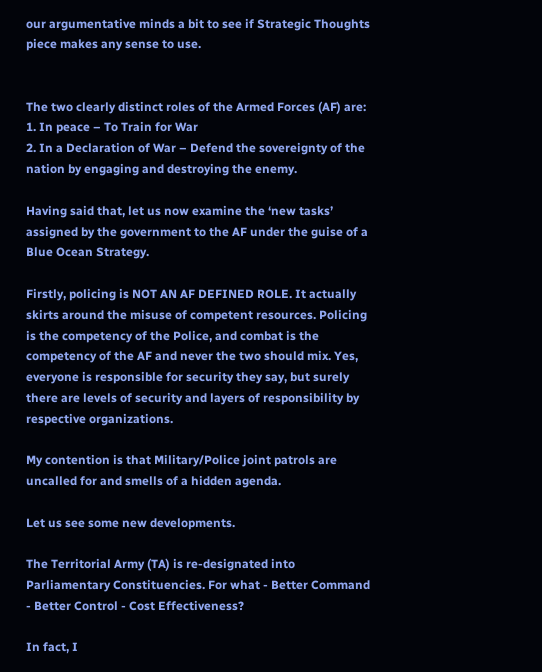our argumentative minds a bit to see if Strategic Thoughts piece makes any sense to use.


The two clearly distinct roles of the Armed Forces (AF) are:
1. In peace – To Train for War
2. In a Declaration of War – Defend the sovereignty of the nation by engaging and destroying the enemy.

Having said that, let us now examine the ‘new tasks’ assigned by the government to the AF under the guise of a Blue Ocean Strategy.

Firstly, policing is NOT AN AF DEFINED ROLE. It actually skirts around the misuse of competent resources. Policing is the competency of the Police, and combat is the competency of the AF and never the two should mix. Yes, everyone is responsible for security they say, but surely there are levels of security and layers of responsibility by respective organizations.

My contention is that Military/Police joint patrols are uncalled for and smells of a hidden agenda.

Let us see some new developments.

The Territorial Army (TA) is re-designated into Parliamentary Constituencies. For what - Better Command - Better Control - Cost Effectiveness?

In fact, I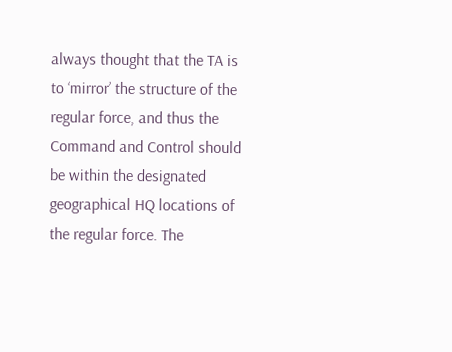always thought that the TA is to ‘mirror’ the structure of the regular force, and thus the Command and Control should be within the designated geographical HQ locations of the regular force. The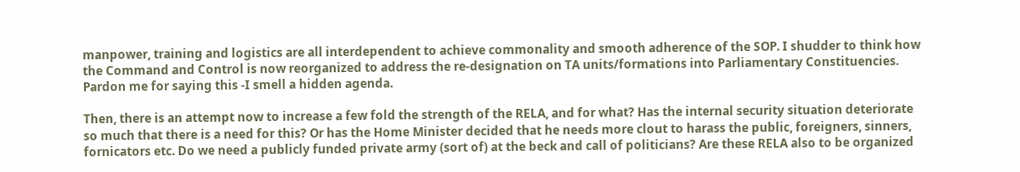manpower, training and logistics are all interdependent to achieve commonality and smooth adherence of the SOP. I shudder to think how the Command and Control is now reorganized to address the re-designation on TA units/formations into Parliamentary Constituencies. Pardon me for saying this -I smell a hidden agenda.

Then, there is an attempt now to increase a few fold the strength of the RELA, and for what? Has the internal security situation deteriorate so much that there is a need for this? Or has the Home Minister decided that he needs more clout to harass the public, foreigners, sinners, fornicators etc. Do we need a publicly funded private army (sort of) at the beck and call of politicians? Are these RELA also to be organized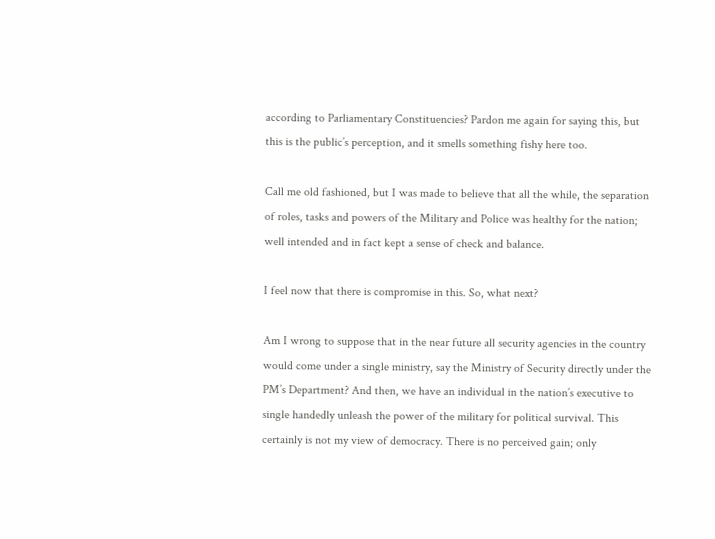according to Parliamentary Constituencies? Pardon me again for saying this, but this is the public’s perception, and it smells something fishy here too.

Call me old fashioned, but I was made to believe that all the while, the separation of roles, tasks and powers of the Military and Police was healthy for the nation; well intended and in fact kept a sense of check and balance.

I feel now that there is compromise in this. So, what next?

Am I wrong to suppose that in the near future all security agencies in the country would come under a single ministry, say the Ministry of Security directly under the PM’s Department? And then, we have an individual in the nation’s executive to single handedly unleash the power of the military for political survival. This certainly is not my view of democracy. There is no perceived gain; only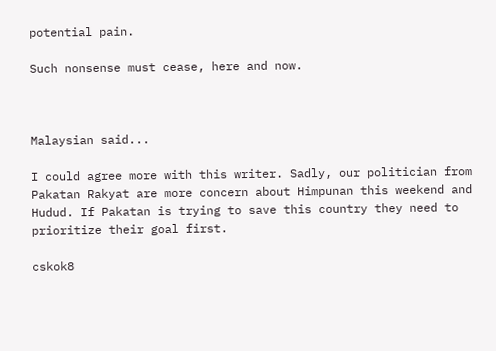potential pain.

Such nonsense must cease, here and now.



Malaysian said...

I could agree more with this writer. Sadly, our politician from Pakatan Rakyat are more concern about Himpunan this weekend and Hudud. If Pakatan is trying to save this country they need to prioritize their goal first.

cskok8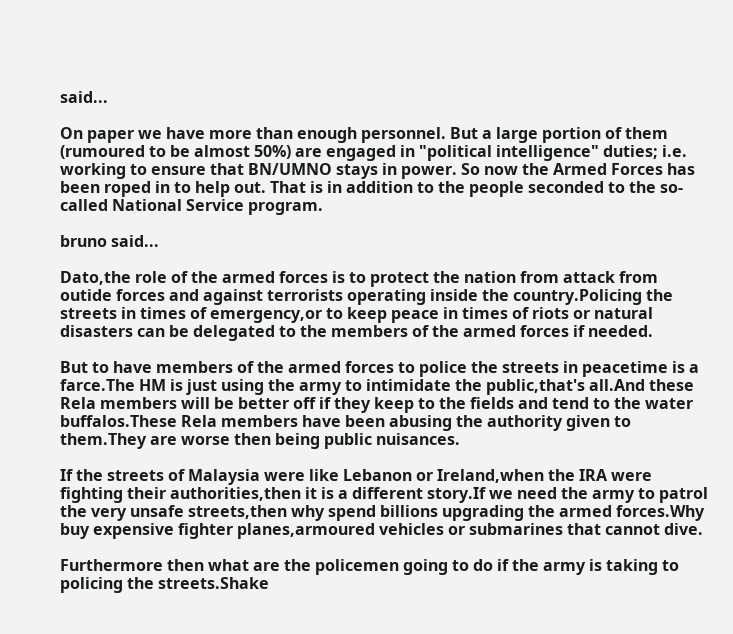said...

On paper we have more than enough personnel. But a large portion of them (rumoured to be almost 50%) are engaged in "political intelligence" duties; i.e. working to ensure that BN/UMNO stays in power. So now the Armed Forces has been roped in to help out. That is in addition to the people seconded to the so-called National Service program.

bruno said...

Dato,the role of the armed forces is to protect the nation from attack from outide forces and against terrorists operating inside the country.Policing the streets in times of emergency,or to keep peace in times of riots or natural disasters can be delegated to the members of the armed forces if needed.

But to have members of the armed forces to police the streets in peacetime is a farce.The HM is just using the army to intimidate the public,that's all.And these Rela members will be better off if they keep to the fields and tend to the water buffalos.These Rela members have been abusing the authority given to them.They are worse then being public nuisances.

If the streets of Malaysia were like Lebanon or Ireland,when the IRA were fighting their authorities,then it is a different story.If we need the army to patrol the very unsafe streets,then why spend billions upgrading the armed forces.Why buy expensive fighter planes,armoured vehicles or submarines that cannot dive.

Furthermore then what are the policemen going to do if the army is taking to policing the streets.Shake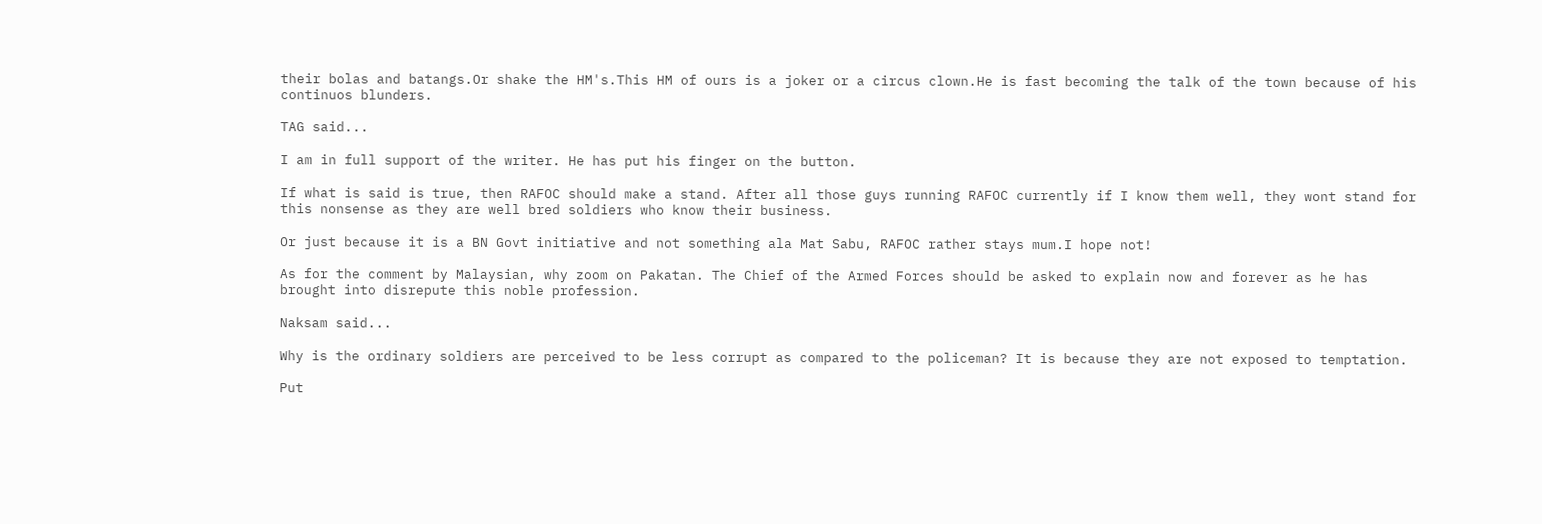their bolas and batangs.Or shake the HM's.This HM of ours is a joker or a circus clown.He is fast becoming the talk of the town because of his continuos blunders.

TAG said...

I am in full support of the writer. He has put his finger on the button.

If what is said is true, then RAFOC should make a stand. After all those guys running RAFOC currently if I know them well, they wont stand for this nonsense as they are well bred soldiers who know their business.

Or just because it is a BN Govt initiative and not something ala Mat Sabu, RAFOC rather stays mum.I hope not!

As for the comment by Malaysian, why zoom on Pakatan. The Chief of the Armed Forces should be asked to explain now and forever as he has brought into disrepute this noble profession.

Naksam said...

Why is the ordinary soldiers are perceived to be less corrupt as compared to the policeman? It is because they are not exposed to temptation.

Put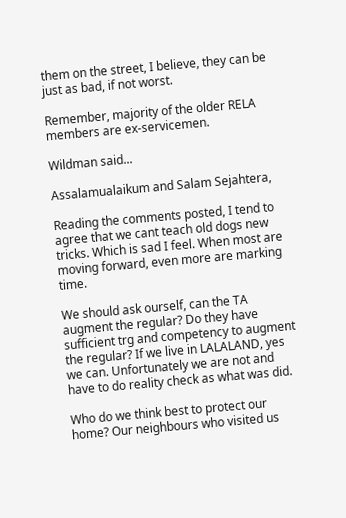them on the street, I believe, they can be just as bad, if not worst.

Remember, majority of the older RELA members are ex-servicemen.

Wildman said...

Assalamualaikum and Salam Sejahtera,

Reading the comments posted, I tend to agree that we cant teach old dogs new tricks. Which is sad I feel. When most are moving forward, even more are marking time.

We should ask ourself, can the TA augment the regular? Do they have sufficient trg and competency to augment the regular? If we live in LALALAND, yes we can. Unfortunately we are not and have to do reality check as what was did.

Who do we think best to protect our home? Our neighbours who visited us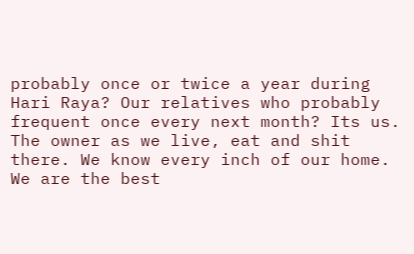probably once or twice a year during Hari Raya? Our relatives who probably frequent once every next month? Its us. The owner as we live, eat and shit there. We know every inch of our home. We are the best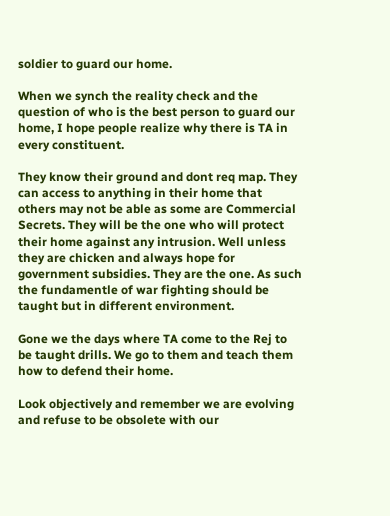soldier to guard our home.

When we synch the reality check and the question of who is the best person to guard our home, I hope people realize why there is TA in every constituent.

They know their ground and dont req map. They can access to anything in their home that others may not be able as some are Commercial Secrets. They will be the one who will protect their home against any intrusion. Well unless they are chicken and always hope for government subsidies. They are the one. As such the fundamentle of war fighting should be taught but in different environment.

Gone we the days where TA come to the Rej to be taught drills. We go to them and teach them how to defend their home.

Look objectively and remember we are evolving and refuse to be obsolete with our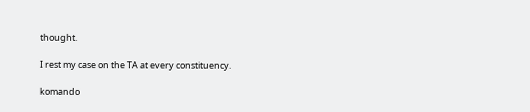thought.

I rest my case on the TA at every constituency.

komando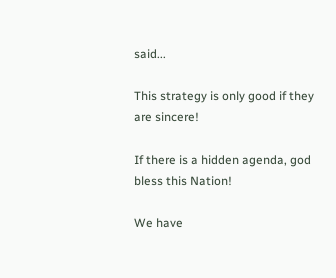said...

This strategy is only good if they are sincere!

If there is a hidden agenda, god bless this Nation!

We have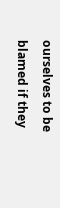ourselves to be blamed if they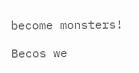become monsters!

Becos we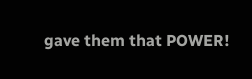gave them that POWER!